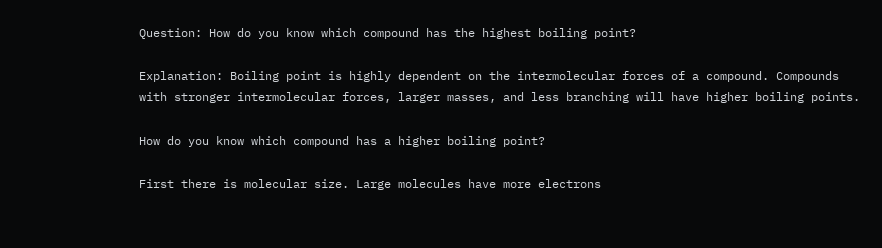Question: How do you know which compound has the highest boiling point?

Explanation: Boiling point is highly dependent on the intermolecular forces of a compound. Compounds with stronger intermolecular forces, larger masses, and less branching will have higher boiling points.

How do you know which compound has a higher boiling point?

First there is molecular size. Large molecules have more electrons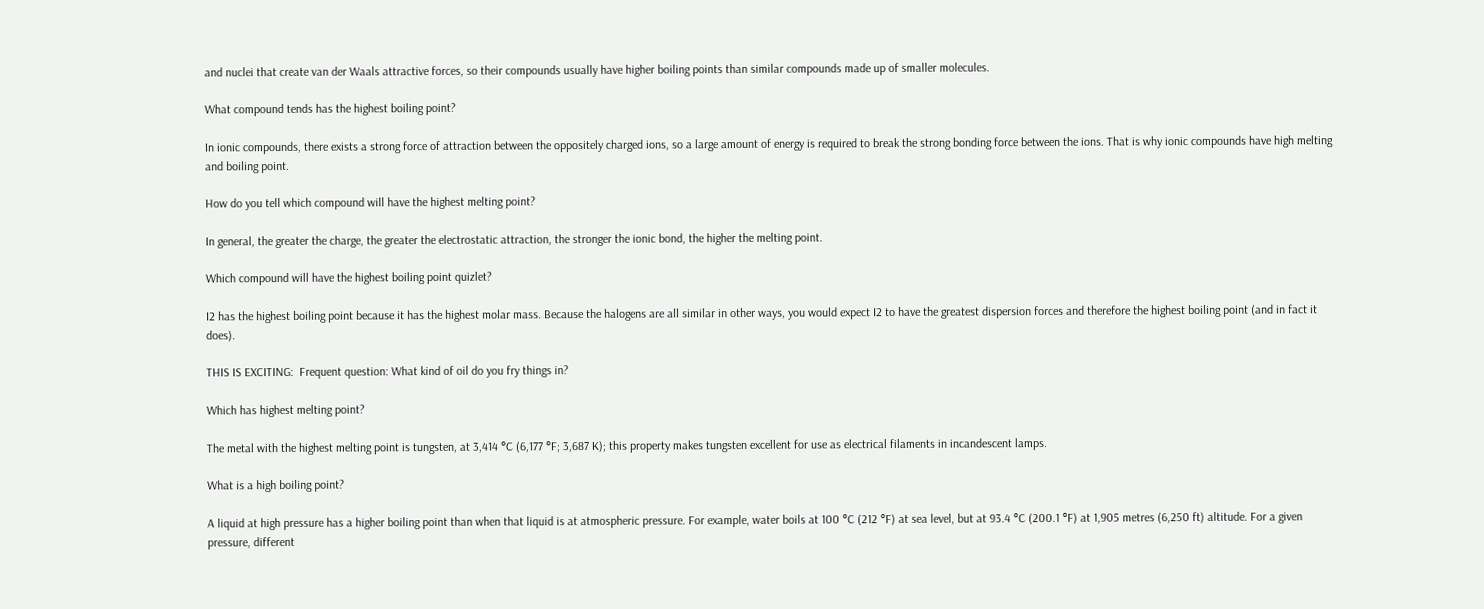and nuclei that create van der Waals attractive forces, so their compounds usually have higher boiling points than similar compounds made up of smaller molecules.

What compound tends has the highest boiling point?

In ionic compounds, there exists a strong force of attraction between the oppositely charged ions, so a large amount of energy is required to break the strong bonding force between the ions. That is why ionic compounds have high melting and boiling point.

How do you tell which compound will have the highest melting point?

In general, the greater the charge, the greater the electrostatic attraction, the stronger the ionic bond, the higher the melting point.

Which compound will have the highest boiling point quizlet?

I2 has the highest boiling point because it has the highest molar mass. Because the halogens are all similar in other ways, you would expect I2 to have the greatest dispersion forces and therefore the highest boiling point (and in fact it does).

THIS IS EXCITING:  Frequent question: What kind of oil do you fry things in?

Which has highest melting point?

The metal with the highest melting point is tungsten, at 3,414 °C (6,177 °F; 3,687 K); this property makes tungsten excellent for use as electrical filaments in incandescent lamps.

What is a high boiling point?

A liquid at high pressure has a higher boiling point than when that liquid is at atmospheric pressure. For example, water boils at 100 °C (212 °F) at sea level, but at 93.4 °C (200.1 °F) at 1,905 metres (6,250 ft) altitude. For a given pressure, different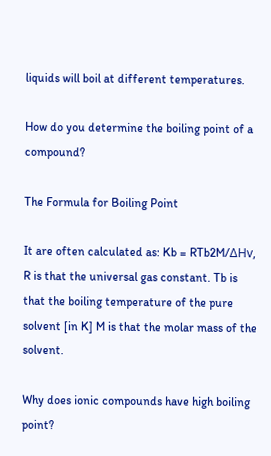liquids will boil at different temperatures.

How do you determine the boiling point of a compound?

The Formula for Boiling Point

It are often calculated as: Kb = RTb2M/ΔHv, R is that the universal gas constant. Tb is that the boiling temperature of the pure solvent [in K] M is that the molar mass of the solvent.

Why does ionic compounds have high boiling point?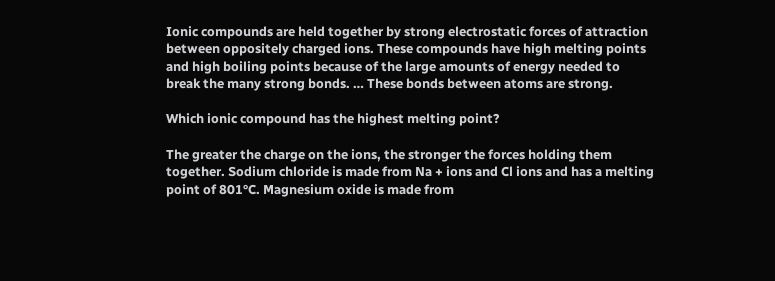Ionic compounds are held together by strong electrostatic forces of attraction between oppositely charged ions. These compounds have high melting points and high boiling points because of the large amounts of energy needed to break the many strong bonds. … These bonds between atoms are strong.

Which ionic compound has the highest melting point?

The greater the charge on the ions, the stronger the forces holding them together. Sodium chloride is made from Na + ions and Cl ions and has a melting point of 801°C. Magnesium oxide is made from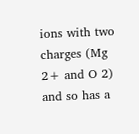ions with two charges (Mg 2+ and O 2) and so has a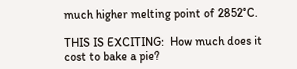much higher melting point of 2852°C.

THIS IS EXCITING:  How much does it cost to bake a pie?